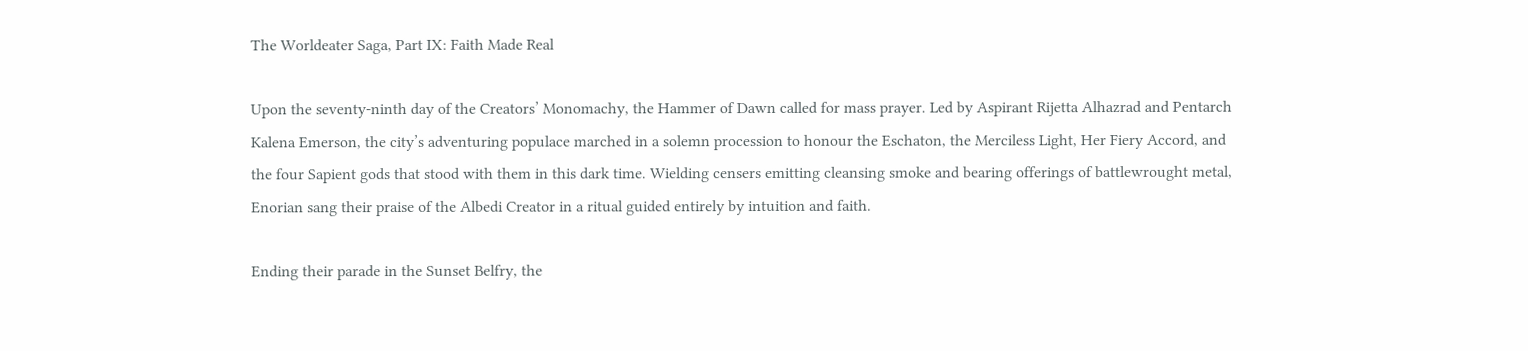The Worldeater Saga, Part IX: Faith Made Real

Upon the seventy-ninth day of the Creators’ Monomachy, the Hammer of Dawn called for mass prayer. Led by Aspirant Rijetta Alhazrad and Pentarch Kalena Emerson, the city’s adventuring populace marched in a solemn procession to honour the Eschaton, the Merciless Light, Her Fiery Accord, and the four Sapient gods that stood with them in this dark time. Wielding censers emitting cleansing smoke and bearing offerings of battlewrought metal, Enorian sang their praise of the Albedi Creator in a ritual guided entirely by intuition and faith.

Ending their parade in the Sunset Belfry, the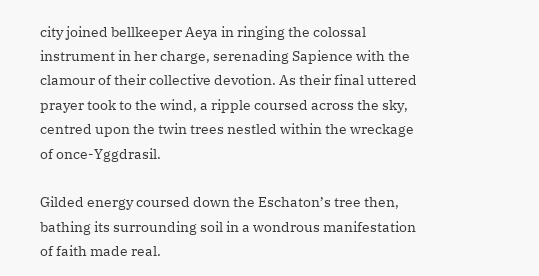city joined bellkeeper Aeya in ringing the colossal instrument in her charge, serenading Sapience with the clamour of their collective devotion. As their final uttered prayer took to the wind, a ripple coursed across the sky, centred upon the twin trees nestled within the wreckage of once-Yggdrasil.

Gilded energy coursed down the Eschaton’s tree then, bathing its surrounding soil in a wondrous manifestation of faith made real.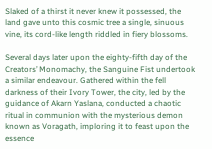Slaked of a thirst it never knew it possessed, the land gave unto this cosmic tree a single, sinuous vine, its cord-like length riddled in fiery blossoms.

Several days later upon the eighty-fifth day of the Creators’ Monomachy, the Sanguine Fist undertook a similar endeavour. Gathered within the fell darkness of their Ivory Tower, the city, led by the guidance of Akarn Yaslana, conducted a chaotic ritual in communion with the mysterious demon known as Voragath, imploring it to feast upon the essence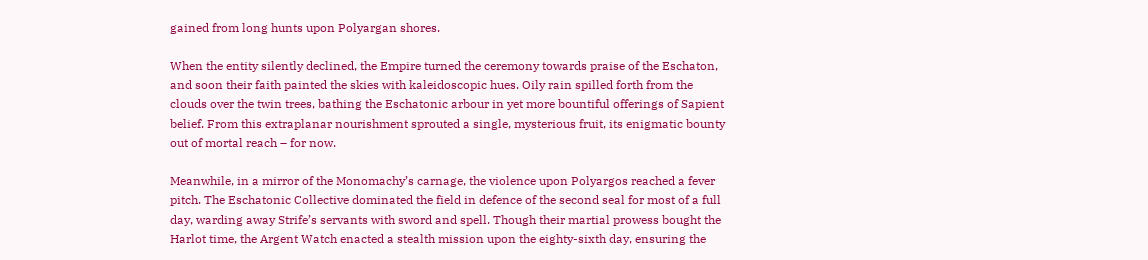gained from long hunts upon Polyargan shores.

When the entity silently declined, the Empire turned the ceremony towards praise of the Eschaton, and soon their faith painted the skies with kaleidoscopic hues. Oily rain spilled forth from the clouds over the twin trees, bathing the Eschatonic arbour in yet more bountiful offerings of Sapient belief. From this extraplanar nourishment sprouted a single, mysterious fruit, its enigmatic bounty out of mortal reach – for now.

Meanwhile, in a mirror of the Monomachy’s carnage, the violence upon Polyargos reached a fever pitch. The Eschatonic Collective dominated the field in defence of the second seal for most of a full day, warding away Strife’s servants with sword and spell. Though their martial prowess bought the Harlot time, the Argent Watch enacted a stealth mission upon the eighty-sixth day, ensuring the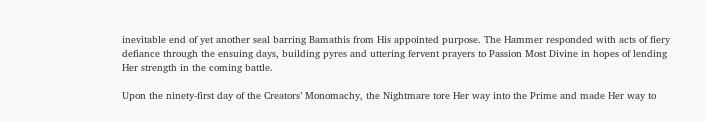inevitable end of yet another seal barring Bamathis from His appointed purpose. The Hammer responded with acts of fiery defiance through the ensuing days, building pyres and uttering fervent prayers to Passion Most Divine in hopes of lending Her strength in the coming battle.

Upon the ninety-first day of the Creators’ Monomachy, the Nightmare tore Her way into the Prime and made Her way to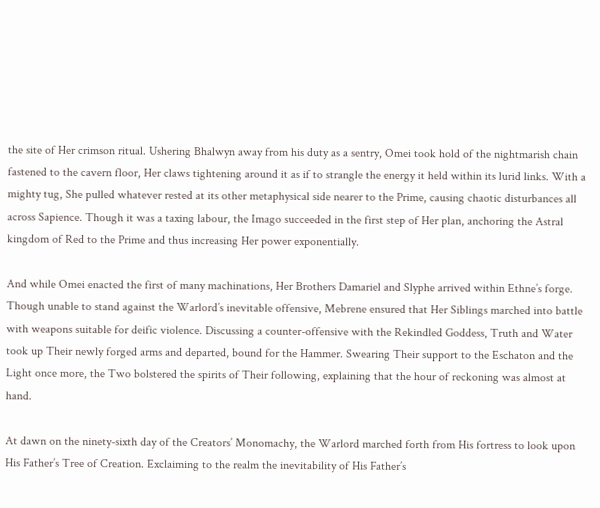the site of Her crimson ritual. Ushering Bhalwyn away from his duty as a sentry, Omei took hold of the nightmarish chain fastened to the cavern floor, Her claws tightening around it as if to strangle the energy it held within its lurid links. With a mighty tug, She pulled whatever rested at its other metaphysical side nearer to the Prime, causing chaotic disturbances all across Sapience. Though it was a taxing labour, the Imago succeeded in the first step of Her plan, anchoring the Astral kingdom of Red to the Prime and thus increasing Her power exponentially.

And while Omei enacted the first of many machinations, Her Brothers Damariel and Slyphe arrived within Ethne’s forge. Though unable to stand against the Warlord’s inevitable offensive, Mebrene ensured that Her Siblings marched into battle with weapons suitable for deific violence. Discussing a counter-offensive with the Rekindled Goddess, Truth and Water took up Their newly forged arms and departed, bound for the Hammer. Swearing Their support to the Eschaton and the Light once more, the Two bolstered the spirits of Their following, explaining that the hour of reckoning was almost at hand.

At dawn on the ninety-sixth day of the Creators’ Monomachy, the Warlord marched forth from His fortress to look upon His Father’s Tree of Creation. Exclaiming to the realm the inevitability of His Father’s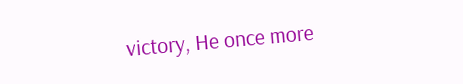victory, He once more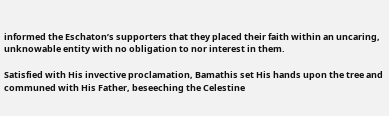informed the Eschaton’s supporters that they placed their faith within an uncaring, unknowable entity with no obligation to nor interest in them.

Satisfied with His invective proclamation, Bamathis set His hands upon the tree and communed with His Father, beseeching the Celestine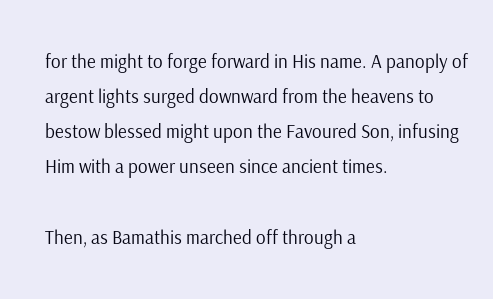for the might to forge forward in His name. A panoply of argent lights surged downward from the heavens to bestow blessed might upon the Favoured Son, infusing Him with a power unseen since ancient times.

Then, as Bamathis marched off through a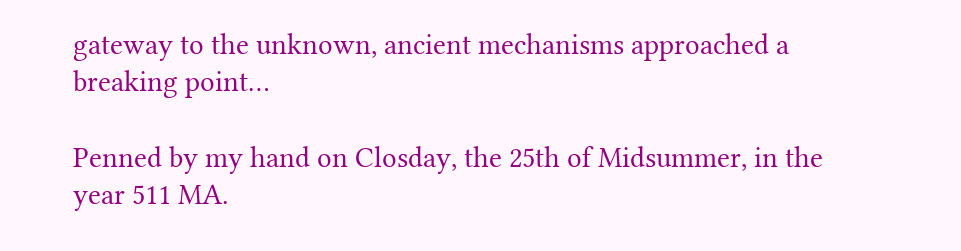gateway to the unknown, ancient mechanisms approached a breaking point…

Penned by my hand on Closday, the 25th of Midsummer, in the year 511 MA.